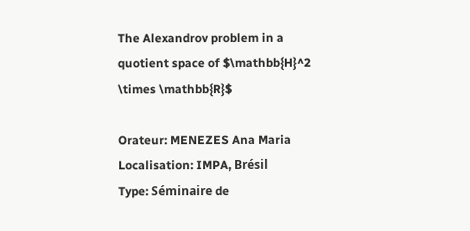The Alexandrov problem in a quotient space of $\mathbb{H}^2 \times \mathbb{R}$

Orateur: MENEZES Ana Maria
Localisation: IMPA, Brésil
Type: Séminaire de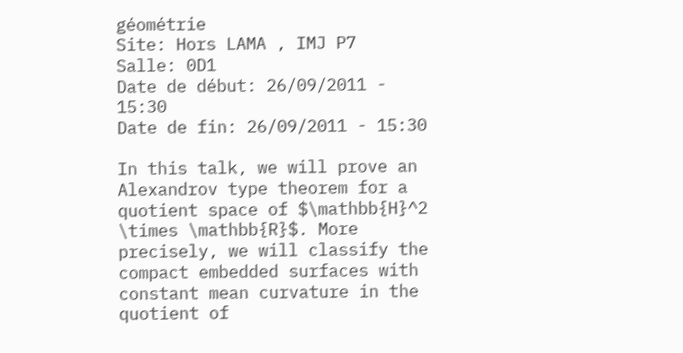géométrie
Site: Hors LAMA , IMJ P7
Salle: 0D1
Date de début: 26/09/2011 - 15:30
Date de fin: 26/09/2011 - 15:30

In this talk, we will prove an Alexandrov type theorem for a quotient space of $\mathbb{H}^2 \times \mathbb{R}$. More precisely, we will classify the compact embedded surfaces with constant mean curvature in the quotient of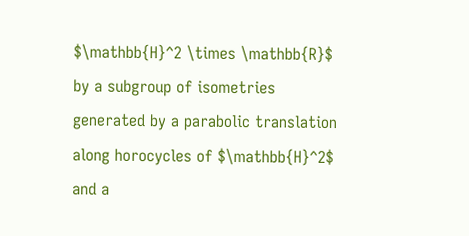$\mathbb{H}^2 \times \mathbb{R}$ by a subgroup of isometries generated by a parabolic translation along horocycles of $\mathbb{H}^2$ and a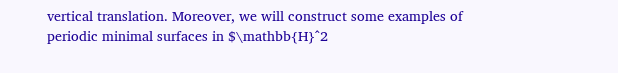vertical translation. Moreover, we will construct some examples of periodic minimal surfaces in $\mathbb{H}^2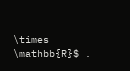\times \mathbb{R}$ .